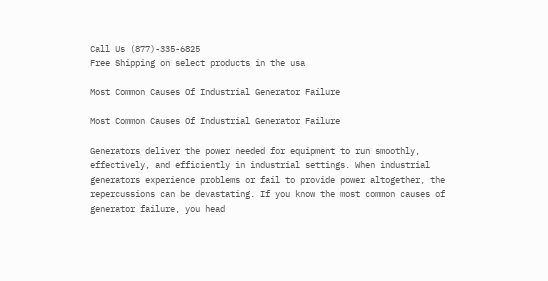Call Us (877)-335-6825
Free Shipping on select products in the usa

Most Common Causes Of Industrial Generator Failure

Most Common Causes Of Industrial Generator Failure

Generators deliver the power needed for equipment to run smoothly, effectively, and efficiently in industrial settings. When industrial generators experience problems or fail to provide power altogether, the repercussions can be devastating. If you know the most common causes of generator failure, you head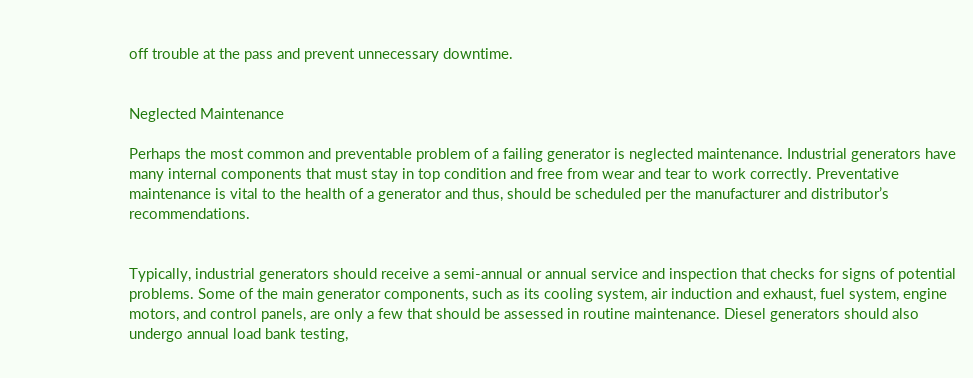off trouble at the pass and prevent unnecessary downtime.


Neglected Maintenance

Perhaps the most common and preventable problem of a failing generator is neglected maintenance. Industrial generators have many internal components that must stay in top condition and free from wear and tear to work correctly. Preventative maintenance is vital to the health of a generator and thus, should be scheduled per the manufacturer and distributor’s recommendations.


Typically, industrial generators should receive a semi-annual or annual service and inspection that checks for signs of potential problems. Some of the main generator components, such as its cooling system, air induction and exhaust, fuel system, engine motors, and control panels, are only a few that should be assessed in routine maintenance. Diesel generators should also undergo annual load bank testing,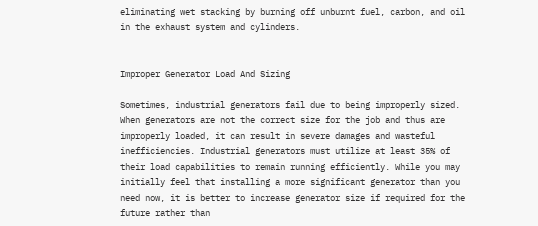eliminating wet stacking by burning off unburnt fuel, carbon, and oil in the exhaust system and cylinders.


Improper Generator Load And Sizing

Sometimes, industrial generators fail due to being improperly sized. When generators are not the correct size for the job and thus are improperly loaded, it can result in severe damages and wasteful inefficiencies. Industrial generators must utilize at least 35% of their load capabilities to remain running efficiently. While you may initially feel that installing a more significant generator than you need now, it is better to increase generator size if required for the future rather than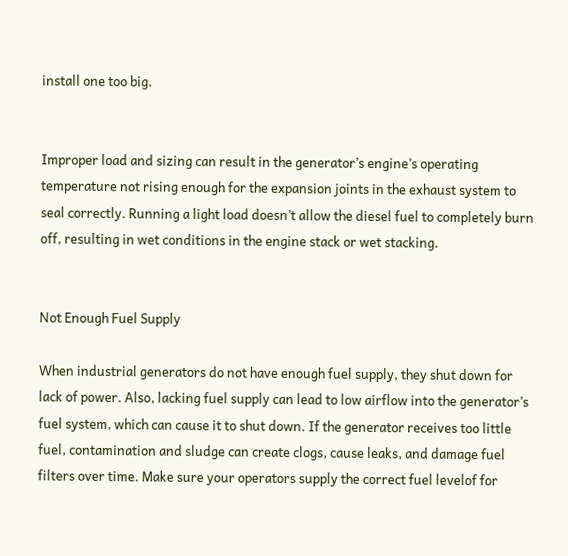install one too big.


Improper load and sizing can result in the generator’s engine’s operating temperature not rising enough for the expansion joints in the exhaust system to seal correctly. Running a light load doesn’t allow the diesel fuel to completely burn off, resulting in wet conditions in the engine stack or wet stacking.


Not Enough Fuel Supply

When industrial generators do not have enough fuel supply, they shut down for lack of power. Also, lacking fuel supply can lead to low airflow into the generator’s fuel system, which can cause it to shut down. If the generator receives too little fuel, contamination and sludge can create clogs, cause leaks, and damage fuel filters over time. Make sure your operators supply the correct fuel levelof for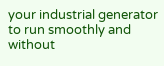your industrial generator to run smoothly and without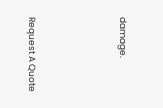damage.




Request A Quote